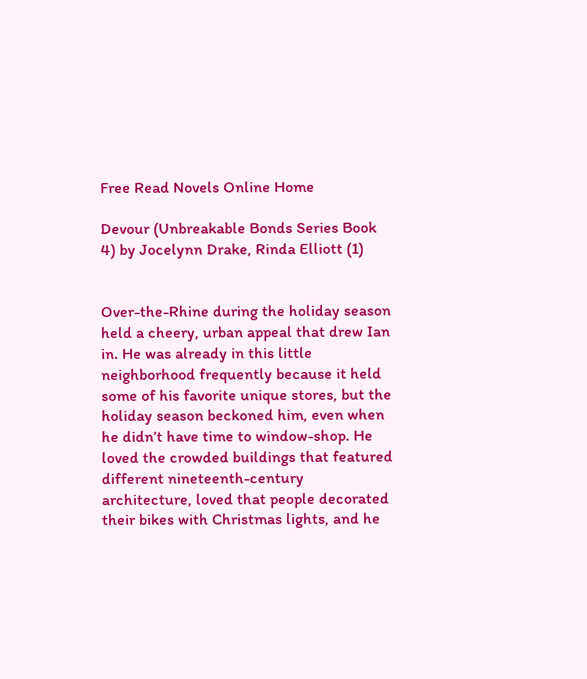Free Read Novels Online Home

Devour (Unbreakable Bonds Series Book 4) by Jocelynn Drake, Rinda Elliott (1)


Over-the-Rhine during the holiday season held a cheery, urban appeal that drew Ian in. He was already in this little neighborhood frequently because it held some of his favorite unique stores, but the holiday season beckoned him, even when he didn’t have time to window-shop. He loved the crowded buildings that featured different nineteenth-century architecture, loved that people decorated their bikes with Christmas lights, and he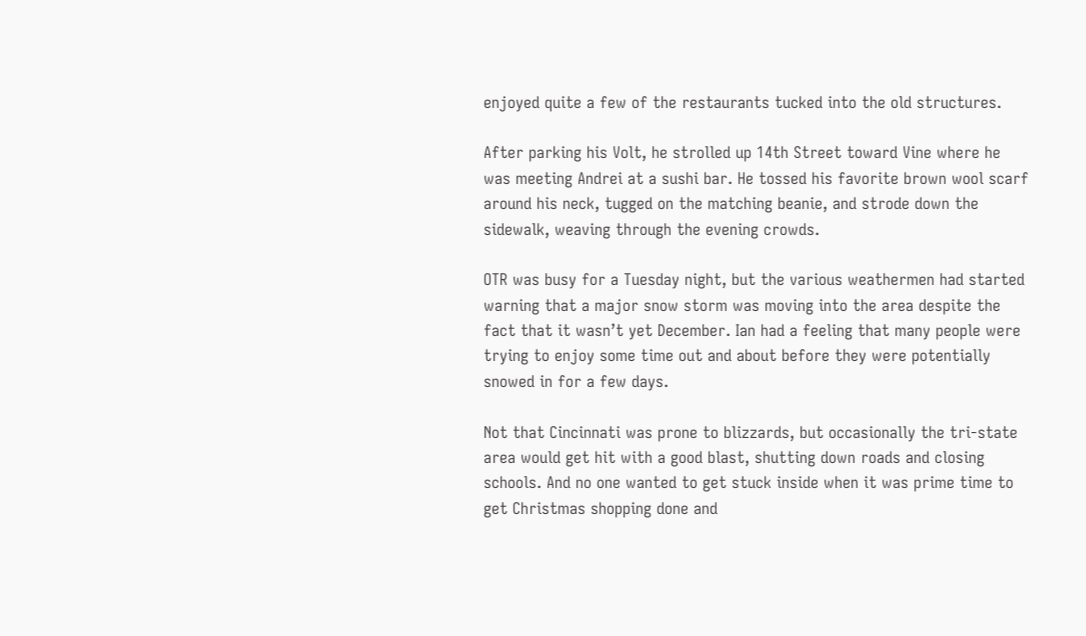enjoyed quite a few of the restaurants tucked into the old structures.

After parking his Volt, he strolled up 14th Street toward Vine where he was meeting Andrei at a sushi bar. He tossed his favorite brown wool scarf around his neck, tugged on the matching beanie, and strode down the sidewalk, weaving through the evening crowds.

OTR was busy for a Tuesday night, but the various weathermen had started warning that a major snow storm was moving into the area despite the fact that it wasn’t yet December. Ian had a feeling that many people were trying to enjoy some time out and about before they were potentially snowed in for a few days.

Not that Cincinnati was prone to blizzards, but occasionally the tri-state area would get hit with a good blast, shutting down roads and closing schools. And no one wanted to get stuck inside when it was prime time to get Christmas shopping done and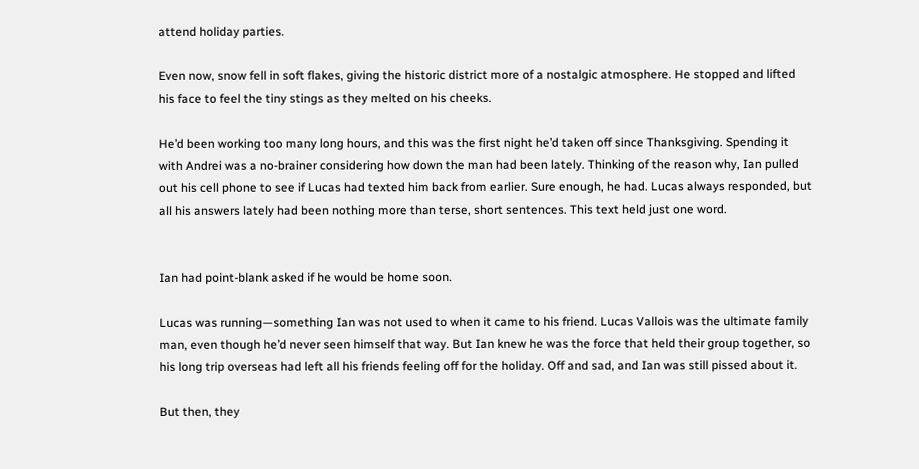attend holiday parties.

Even now, snow fell in soft flakes, giving the historic district more of a nostalgic atmosphere. He stopped and lifted his face to feel the tiny stings as they melted on his cheeks.

He’d been working too many long hours, and this was the first night he’d taken off since Thanksgiving. Spending it with Andrei was a no-brainer considering how down the man had been lately. Thinking of the reason why, Ian pulled out his cell phone to see if Lucas had texted him back from earlier. Sure enough, he had. Lucas always responded, but all his answers lately had been nothing more than terse, short sentences. This text held just one word.


Ian had point-blank asked if he would be home soon.

Lucas was running—something Ian was not used to when it came to his friend. Lucas Vallois was the ultimate family man, even though he’d never seen himself that way. But Ian knew he was the force that held their group together, so his long trip overseas had left all his friends feeling off for the holiday. Off and sad, and Ian was still pissed about it.

But then, they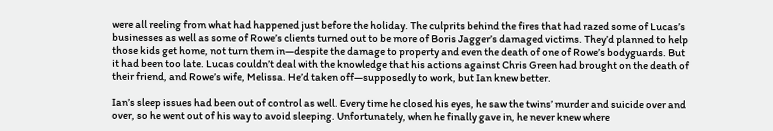were all reeling from what had happened just before the holiday. The culprits behind the fires that had razed some of Lucas’s businesses as well as some of Rowe’s clients turned out to be more of Boris Jagger’s damaged victims. They’d planned to help those kids get home, not turn them in—despite the damage to property and even the death of one of Rowe’s bodyguards. But it had been too late. Lucas couldn’t deal with the knowledge that his actions against Chris Green had brought on the death of their friend, and Rowe’s wife, Melissa. He’d taken off—supposedly to work, but Ian knew better.

Ian’s sleep issues had been out of control as well. Every time he closed his eyes, he saw the twins’ murder and suicide over and over, so he went out of his way to avoid sleeping. Unfortunately, when he finally gave in, he never knew where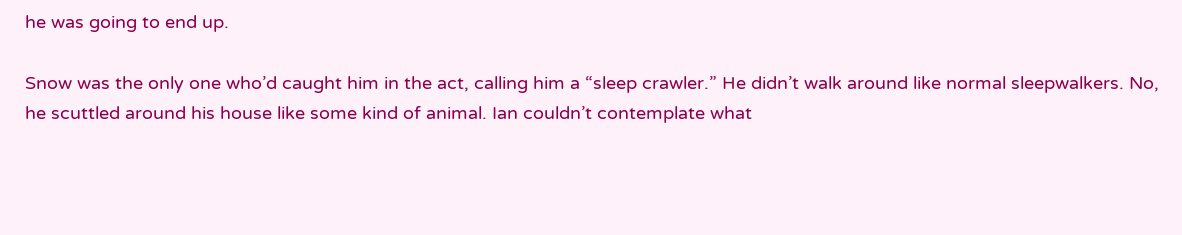he was going to end up.

Snow was the only one who’d caught him in the act, calling him a “sleep crawler.” He didn’t walk around like normal sleepwalkers. No, he scuttled around his house like some kind of animal. Ian couldn’t contemplate what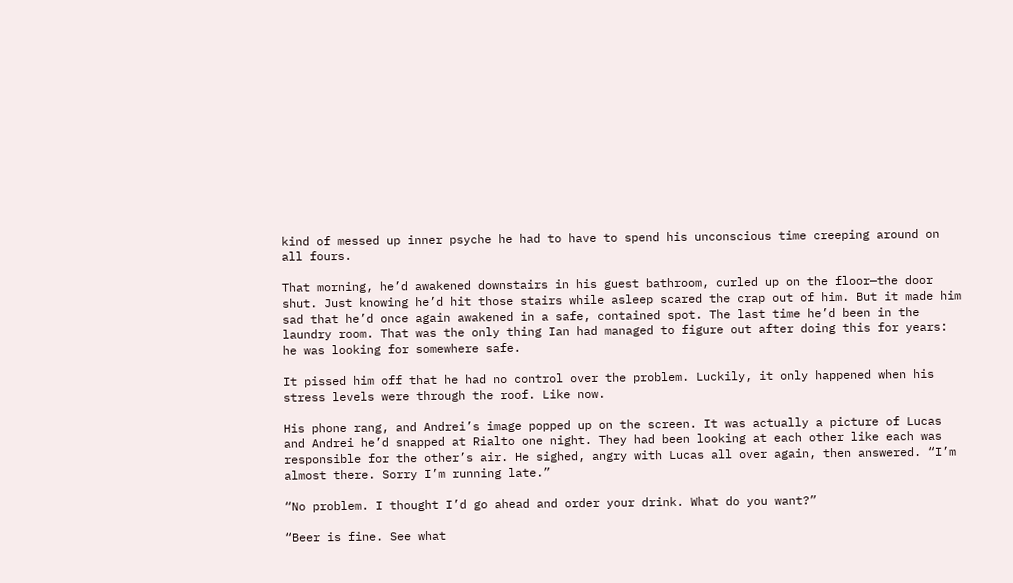kind of messed up inner psyche he had to have to spend his unconscious time creeping around on all fours.

That morning, he’d awakened downstairs in his guest bathroom, curled up on the floor—the door shut. Just knowing he’d hit those stairs while asleep scared the crap out of him. But it made him sad that he’d once again awakened in a safe, contained spot. The last time he’d been in the laundry room. That was the only thing Ian had managed to figure out after doing this for years: he was looking for somewhere safe.

It pissed him off that he had no control over the problem. Luckily, it only happened when his stress levels were through the roof. Like now.

His phone rang, and Andrei’s image popped up on the screen. It was actually a picture of Lucas and Andrei he’d snapped at Rialto one night. They had been looking at each other like each was responsible for the other’s air. He sighed, angry with Lucas all over again, then answered. “I’m almost there. Sorry I’m running late.”

“No problem. I thought I’d go ahead and order your drink. What do you want?”

“Beer is fine. See what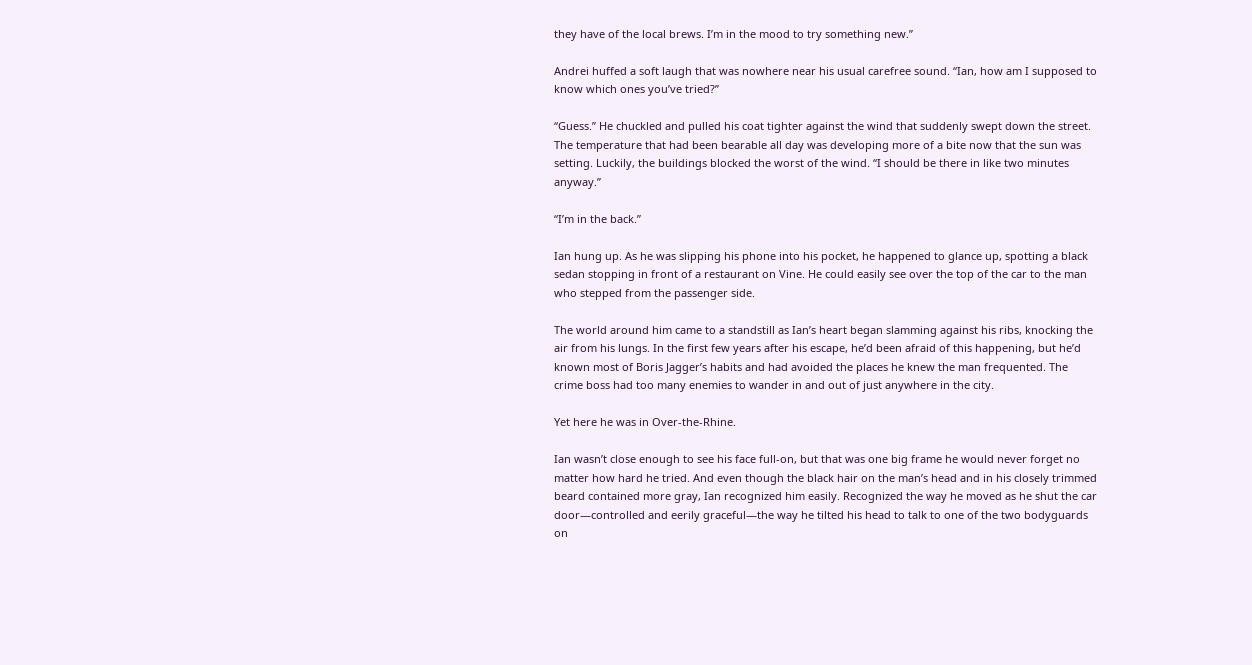they have of the local brews. I’m in the mood to try something new.”

Andrei huffed a soft laugh that was nowhere near his usual carefree sound. “Ian, how am I supposed to know which ones you’ve tried?”

“Guess.” He chuckled and pulled his coat tighter against the wind that suddenly swept down the street. The temperature that had been bearable all day was developing more of a bite now that the sun was setting. Luckily, the buildings blocked the worst of the wind. “I should be there in like two minutes anyway.”

“I’m in the back.”

Ian hung up. As he was slipping his phone into his pocket, he happened to glance up, spotting a black sedan stopping in front of a restaurant on Vine. He could easily see over the top of the car to the man who stepped from the passenger side.

The world around him came to a standstill as Ian’s heart began slamming against his ribs, knocking the air from his lungs. In the first few years after his escape, he’d been afraid of this happening, but he’d known most of Boris Jagger’s habits and had avoided the places he knew the man frequented. The crime boss had too many enemies to wander in and out of just anywhere in the city.

Yet here he was in Over-the-Rhine.

Ian wasn’t close enough to see his face full-on, but that was one big frame he would never forget no matter how hard he tried. And even though the black hair on the man’s head and in his closely trimmed beard contained more gray, Ian recognized him easily. Recognized the way he moved as he shut the car door—controlled and eerily graceful—the way he tilted his head to talk to one of the two bodyguards on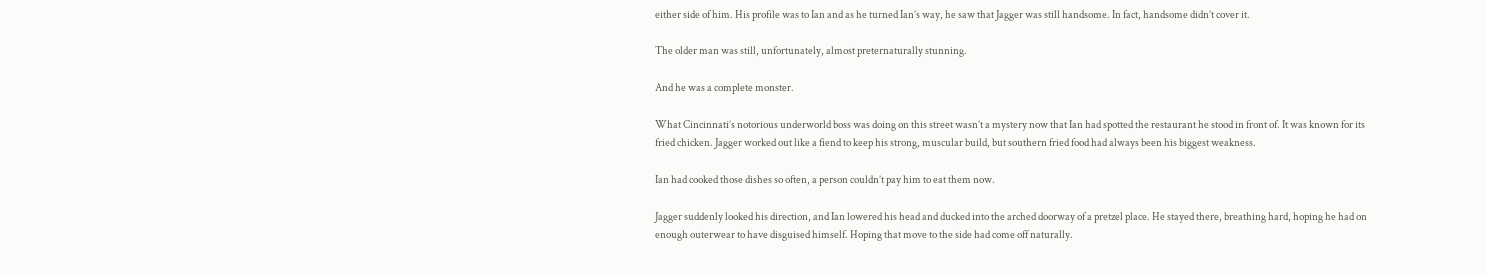either side of him. His profile was to Ian and as he turned Ian’s way, he saw that Jagger was still handsome. In fact, handsome didn’t cover it.

The older man was still, unfortunately, almost preternaturally stunning.

And he was a complete monster.

What Cincinnati’s notorious underworld boss was doing on this street wasn’t a mystery now that Ian had spotted the restaurant he stood in front of. It was known for its fried chicken. Jagger worked out like a fiend to keep his strong, muscular build, but southern fried food had always been his biggest weakness.

Ian had cooked those dishes so often, a person couldn’t pay him to eat them now.

Jagger suddenly looked his direction, and Ian lowered his head and ducked into the arched doorway of a pretzel place. He stayed there, breathing hard, hoping he had on enough outerwear to have disguised himself. Hoping that move to the side had come off naturally.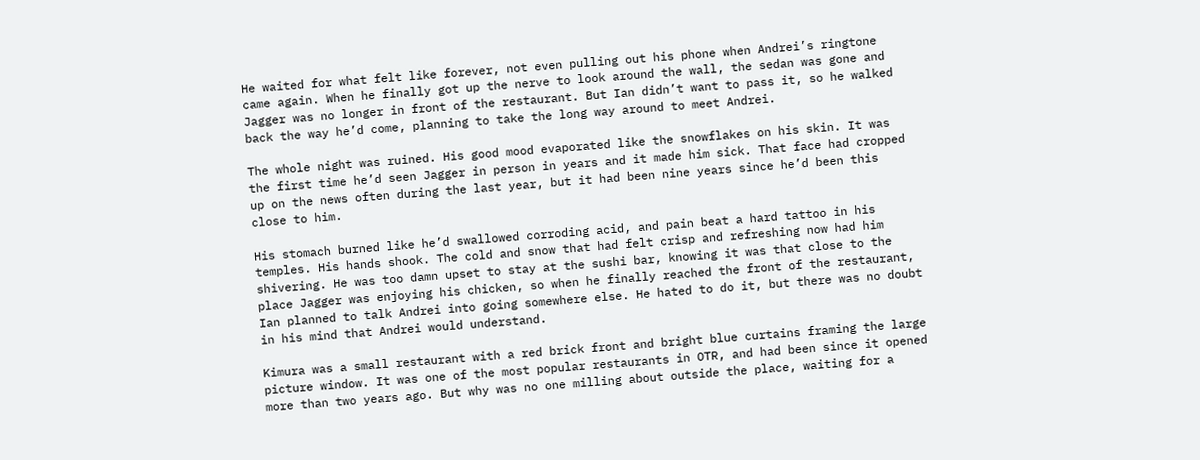He waited for what felt like forever, not even pulling out his phone when Andrei’s ringtone came again. When he finally got up the nerve to look around the wall, the sedan was gone and Jagger was no longer in front of the restaurant. But Ian didn’t want to pass it, so he walked back the way he’d come, planning to take the long way around to meet Andrei.

The whole night was ruined. His good mood evaporated like the snowflakes on his skin. It was the first time he’d seen Jagger in person in years and it made him sick. That face had cropped up on the news often during the last year, but it had been nine years since he’d been this close to him.

His stomach burned like he’d swallowed corroding acid, and pain beat a hard tattoo in his temples. His hands shook. The cold and snow that had felt crisp and refreshing now had him shivering. He was too damn upset to stay at the sushi bar, knowing it was that close to the place Jagger was enjoying his chicken, so when he finally reached the front of the restaurant, Ian planned to talk Andrei into going somewhere else. He hated to do it, but there was no doubt in his mind that Andrei would understand.

Kimura was a small restaurant with a red brick front and bright blue curtains framing the large picture window. It was one of the most popular restaurants in OTR, and had been since it opened more than two years ago. But why was no one milling about outside the place, waiting for a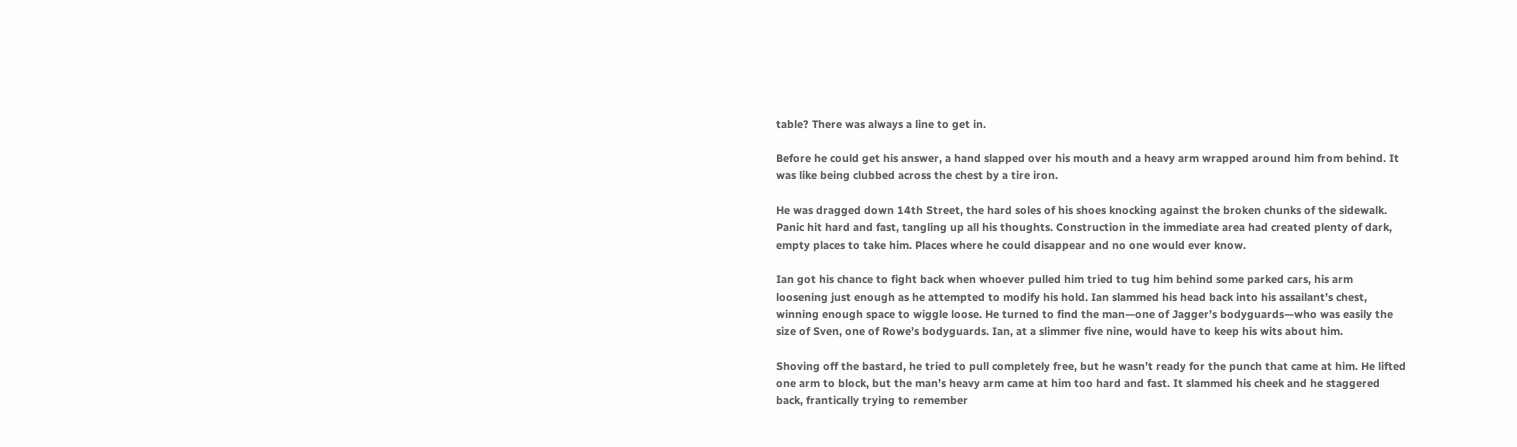table? There was always a line to get in.

Before he could get his answer, a hand slapped over his mouth and a heavy arm wrapped around him from behind. It was like being clubbed across the chest by a tire iron.

He was dragged down 14th Street, the hard soles of his shoes knocking against the broken chunks of the sidewalk. Panic hit hard and fast, tangling up all his thoughts. Construction in the immediate area had created plenty of dark, empty places to take him. Places where he could disappear and no one would ever know.

Ian got his chance to fight back when whoever pulled him tried to tug him behind some parked cars, his arm loosening just enough as he attempted to modify his hold. Ian slammed his head back into his assailant’s chest, winning enough space to wiggle loose. He turned to find the man—one of Jagger’s bodyguards—who was easily the size of Sven, one of Rowe’s bodyguards. Ian, at a slimmer five nine, would have to keep his wits about him.

Shoving off the bastard, he tried to pull completely free, but he wasn’t ready for the punch that came at him. He lifted one arm to block, but the man’s heavy arm came at him too hard and fast. It slammed his cheek and he staggered back, frantically trying to remember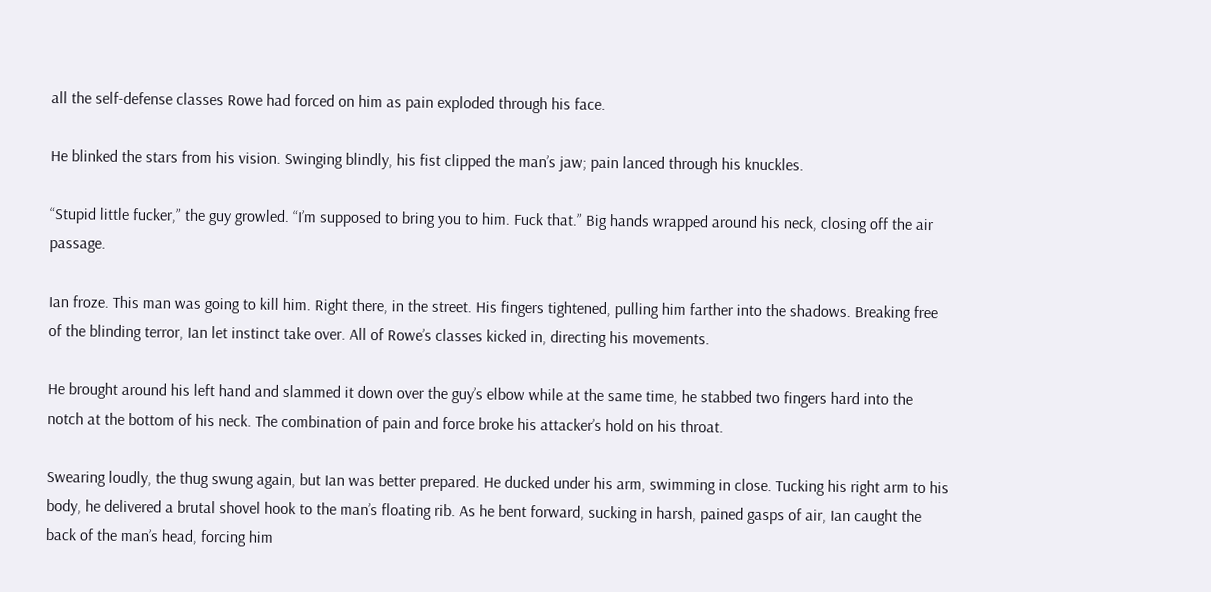all the self-defense classes Rowe had forced on him as pain exploded through his face.

He blinked the stars from his vision. Swinging blindly, his fist clipped the man’s jaw; pain lanced through his knuckles.

“Stupid little fucker,” the guy growled. “I’m supposed to bring you to him. Fuck that.” Big hands wrapped around his neck, closing off the air passage.

Ian froze. This man was going to kill him. Right there, in the street. His fingers tightened, pulling him farther into the shadows. Breaking free of the blinding terror, Ian let instinct take over. All of Rowe’s classes kicked in, directing his movements.

He brought around his left hand and slammed it down over the guy’s elbow while at the same time, he stabbed two fingers hard into the notch at the bottom of his neck. The combination of pain and force broke his attacker’s hold on his throat.

Swearing loudly, the thug swung again, but Ian was better prepared. He ducked under his arm, swimming in close. Tucking his right arm to his body, he delivered a brutal shovel hook to the man’s floating rib. As he bent forward, sucking in harsh, pained gasps of air, Ian caught the back of the man’s head, forcing him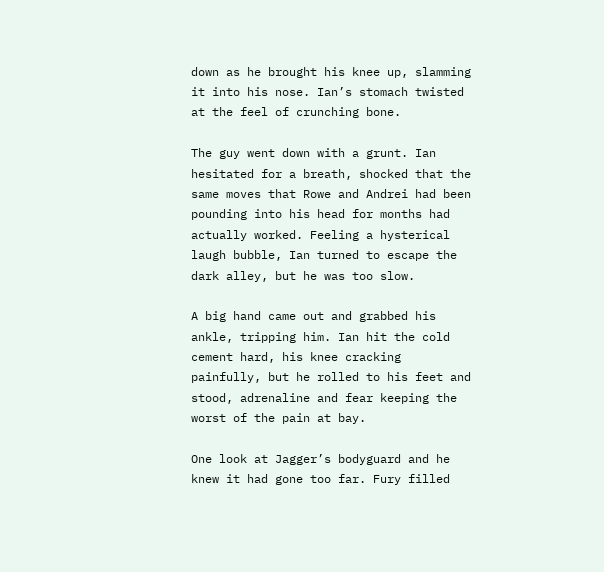down as he brought his knee up, slamming it into his nose. Ian’s stomach twisted at the feel of crunching bone.

The guy went down with a grunt. Ian hesitated for a breath, shocked that the same moves that Rowe and Andrei had been pounding into his head for months had actually worked. Feeling a hysterical laugh bubble, Ian turned to escape the dark alley, but he was too slow.

A big hand came out and grabbed his ankle, tripping him. Ian hit the cold cement hard, his knee cracking painfully, but he rolled to his feet and stood, adrenaline and fear keeping the worst of the pain at bay.

One look at Jagger’s bodyguard and he knew it had gone too far. Fury filled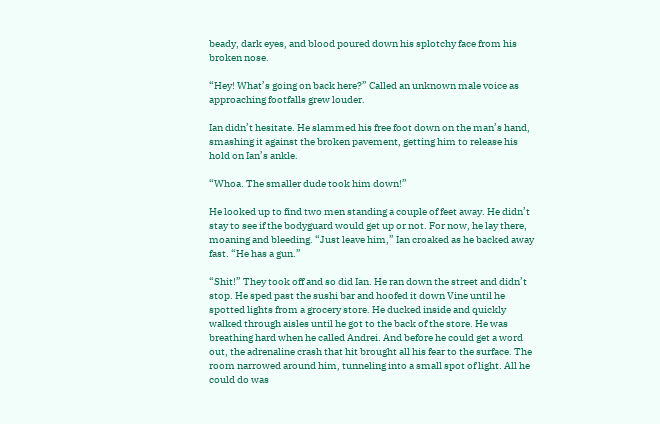beady, dark eyes, and blood poured down his splotchy face from his broken nose.

“Hey! What’s going on back here?” Called an unknown male voice as approaching footfalls grew louder.

Ian didn’t hesitate. He slammed his free foot down on the man’s hand, smashing it against the broken pavement, getting him to release his hold on Ian’s ankle.

“Whoa. The smaller dude took him down!”

He looked up to find two men standing a couple of feet away. He didn’t stay to see if the bodyguard would get up or not. For now, he lay there, moaning and bleeding. “Just leave him,” Ian croaked as he backed away fast. “He has a gun.”

“Shit!” They took off and so did Ian. He ran down the street and didn’t stop. He sped past the sushi bar and hoofed it down Vine until he spotted lights from a grocery store. He ducked inside and quickly walked through aisles until he got to the back of the store. He was breathing hard when he called Andrei. And before he could get a word out, the adrenaline crash that hit brought all his fear to the surface. The room narrowed around him, tunneling into a small spot of light. All he could do was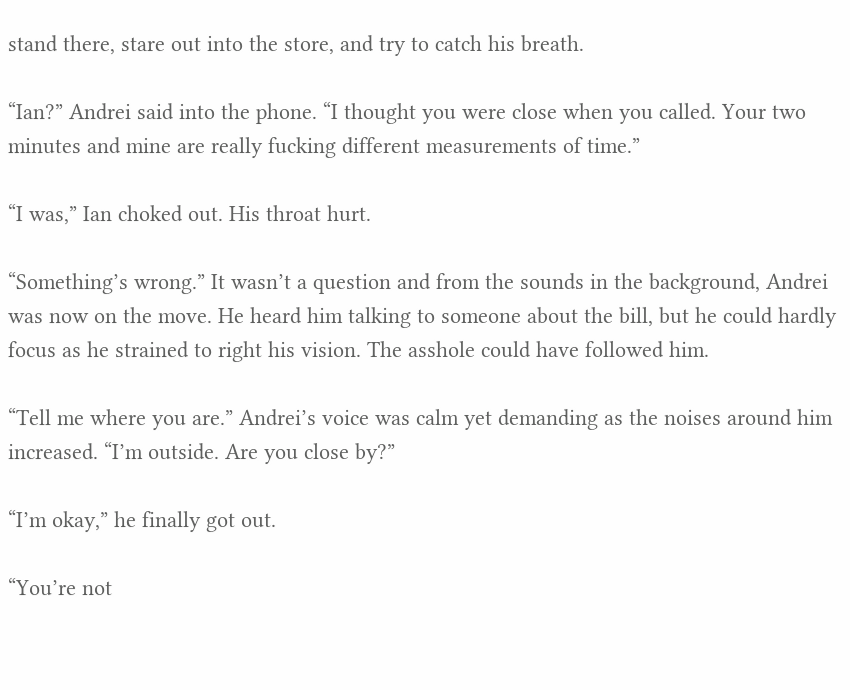stand there, stare out into the store, and try to catch his breath.

“Ian?” Andrei said into the phone. “I thought you were close when you called. Your two minutes and mine are really fucking different measurements of time.”

“I was,” Ian choked out. His throat hurt.

“Something’s wrong.” It wasn’t a question and from the sounds in the background, Andrei was now on the move. He heard him talking to someone about the bill, but he could hardly focus as he strained to right his vision. The asshole could have followed him.

“Tell me where you are.” Andrei’s voice was calm yet demanding as the noises around him increased. “I’m outside. Are you close by?”

“I’m okay,” he finally got out.

“You’re not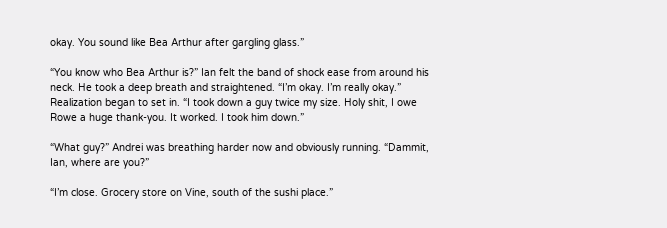okay. You sound like Bea Arthur after gargling glass.”

“You know who Bea Arthur is?” Ian felt the band of shock ease from around his neck. He took a deep breath and straightened. “I’m okay. I’m really okay.” Realization began to set in. “I took down a guy twice my size. Holy shit, I owe Rowe a huge thank-you. It worked. I took him down.”

“What guy?” Andrei was breathing harder now and obviously running. “Dammit, Ian, where are you?”

“I’m close. Grocery store on Vine, south of the sushi place.”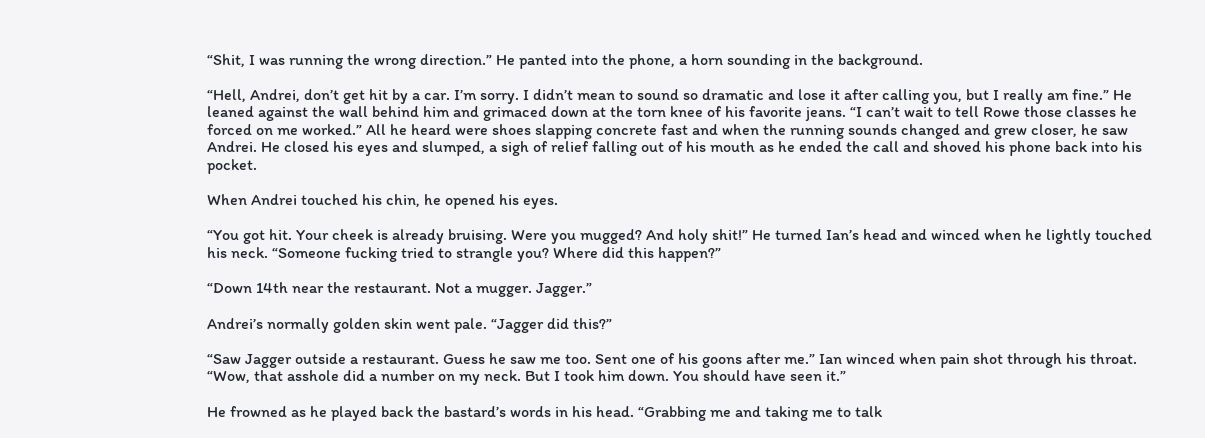“Shit, I was running the wrong direction.” He panted into the phone, a horn sounding in the background.

“Hell, Andrei, don’t get hit by a car. I’m sorry. I didn’t mean to sound so dramatic and lose it after calling you, but I really am fine.” He leaned against the wall behind him and grimaced down at the torn knee of his favorite jeans. “I can’t wait to tell Rowe those classes he forced on me worked.” All he heard were shoes slapping concrete fast and when the running sounds changed and grew closer, he saw Andrei. He closed his eyes and slumped, a sigh of relief falling out of his mouth as he ended the call and shoved his phone back into his pocket.

When Andrei touched his chin, he opened his eyes.

“You got hit. Your cheek is already bruising. Were you mugged? And holy shit!” He turned Ian’s head and winced when he lightly touched his neck. “Someone fucking tried to strangle you? Where did this happen?”

“Down 14th near the restaurant. Not a mugger. Jagger.”

Andrei’s normally golden skin went pale. “Jagger did this?”

“Saw Jagger outside a restaurant. Guess he saw me too. Sent one of his goons after me.” Ian winced when pain shot through his throat. “Wow, that asshole did a number on my neck. But I took him down. You should have seen it.”

He frowned as he played back the bastard’s words in his head. “Grabbing me and taking me to talk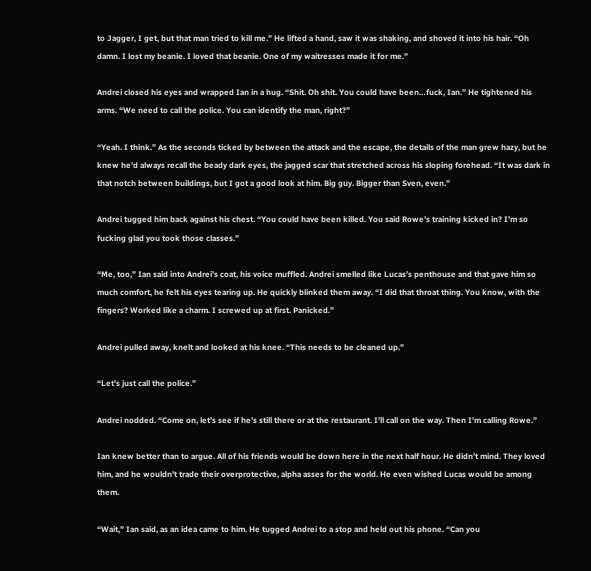to Jagger, I get, but that man tried to kill me.” He lifted a hand, saw it was shaking, and shoved it into his hair. “Oh damn. I lost my beanie. I loved that beanie. One of my waitresses made it for me.”

Andrei closed his eyes and wrapped Ian in a hug. “Shit. Oh shit. You could have been…fuck, Ian.” He tightened his arms. “We need to call the police. You can identify the man, right?”

“Yeah. I think.” As the seconds ticked by between the attack and the escape, the details of the man grew hazy, but he knew he’d always recall the beady dark eyes, the jagged scar that stretched across his sloping forehead. “It was dark in that notch between buildings, but I got a good look at him. Big guy. Bigger than Sven, even.”

Andrei tugged him back against his chest. “You could have been killed. You said Rowe’s training kicked in? I’m so fucking glad you took those classes.”

“Me, too,” Ian said into Andrei’s coat, his voice muffled. Andrei smelled like Lucas’s penthouse and that gave him so much comfort, he felt his eyes tearing up. He quickly blinked them away. “I did that throat thing. You know, with the fingers? Worked like a charm. I screwed up at first. Panicked.”

Andrei pulled away, knelt and looked at his knee. “This needs to be cleaned up.”

“Let’s just call the police.”

Andrei nodded. “Come on, let’s see if he’s still there or at the restaurant. I’ll call on the way. Then I’m calling Rowe.”

Ian knew better than to argue. All of his friends would be down here in the next half hour. He didn’t mind. They loved him, and he wouldn’t trade their overprotective, alpha asses for the world. He even wished Lucas would be among them.

“Wait,” Ian said, as an idea came to him. He tugged Andrei to a stop and held out his phone. “Can you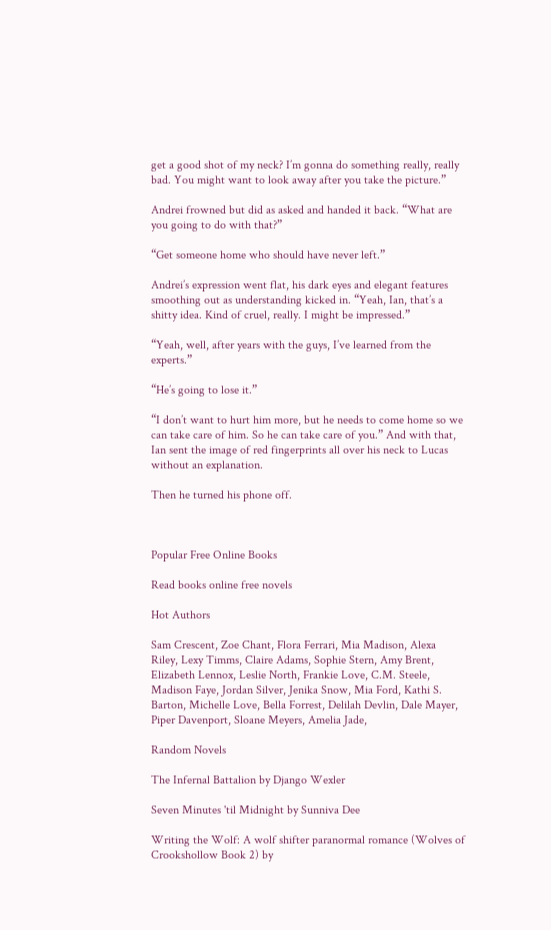get a good shot of my neck? I’m gonna do something really, really bad. You might want to look away after you take the picture.”

Andrei frowned but did as asked and handed it back. “What are you going to do with that?”

“Get someone home who should have never left.”

Andrei’s expression went flat, his dark eyes and elegant features smoothing out as understanding kicked in. “Yeah, Ian, that’s a shitty idea. Kind of cruel, really. I might be impressed.”

“Yeah, well, after years with the guys, I’ve learned from the experts.”

“He’s going to lose it.”

“I don’t want to hurt him more, but he needs to come home so we can take care of him. So he can take care of you.” And with that, Ian sent the image of red fingerprints all over his neck to Lucas without an explanation.

Then he turned his phone off.



Popular Free Online Books

Read books online free novels

Hot Authors

Sam Crescent, Zoe Chant, Flora Ferrari, Mia Madison, Alexa Riley, Lexy Timms, Claire Adams, Sophie Stern, Amy Brent, Elizabeth Lennox, Leslie North, Frankie Love, C.M. Steele, Madison Faye, Jordan Silver, Jenika Snow, Mia Ford, Kathi S. Barton, Michelle Love, Bella Forrest, Delilah Devlin, Dale Mayer, Piper Davenport, Sloane Meyers, Amelia Jade,

Random Novels

The Infernal Battalion by Django Wexler

Seven Minutes 'til Midnight by Sunniva Dee

Writing the Wolf: A wolf shifter paranormal romance (Wolves of Crookshollow Book 2) by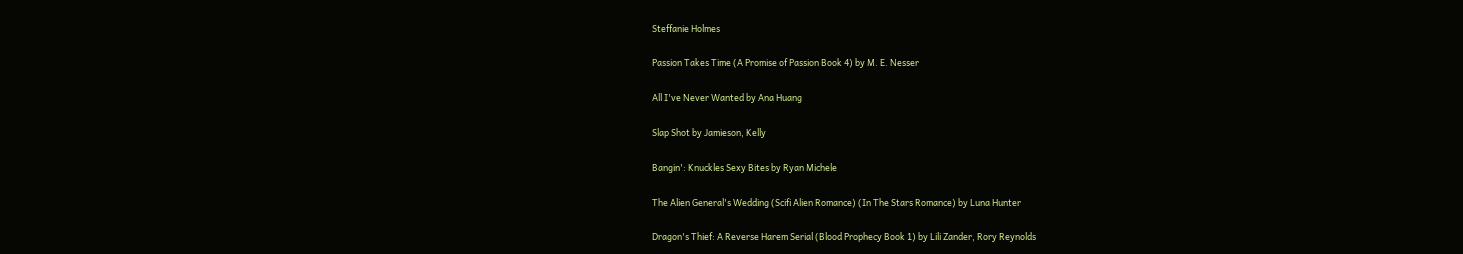Steffanie Holmes

Passion Takes Time (A Promise of Passion Book 4) by M. E. Nesser

All I've Never Wanted by Ana Huang

Slap Shot by Jamieson, Kelly

Bangin': Knuckles Sexy Bites by Ryan Michele

The Alien General's Wedding (Scifi Alien Romance) (In The Stars Romance) by Luna Hunter

Dragon's Thief: A Reverse Harem Serial (Blood Prophecy Book 1) by Lili Zander, Rory Reynolds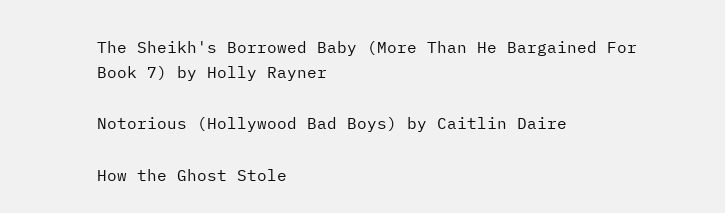The Sheikh's Borrowed Baby (More Than He Bargained For Book 7) by Holly Rayner

Notorious (Hollywood Bad Boys) by Caitlin Daire

How the Ghost Stole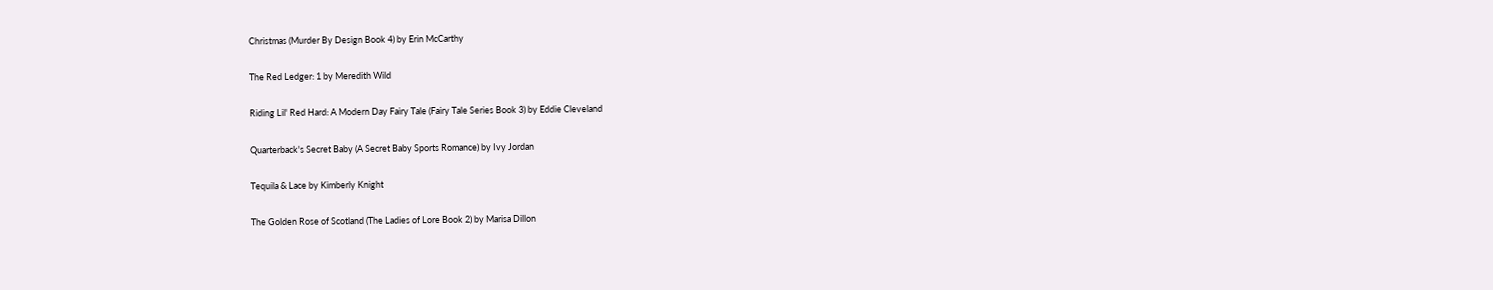Christmas (Murder By Design Book 4) by Erin McCarthy

The Red Ledger: 1 by Meredith Wild

Riding Lil' Red Hard: A Modern Day Fairy Tale (Fairy Tale Series Book 3) by Eddie Cleveland

Quarterback's Secret Baby (A Secret Baby Sports Romance) by Ivy Jordan

Tequila & Lace by Kimberly Knight

The Golden Rose of Scotland (The Ladies of Lore Book 2) by Marisa Dillon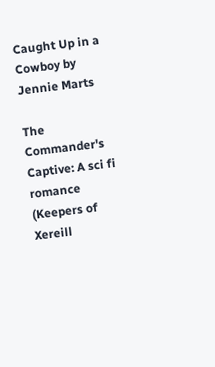Caught Up in a Cowboy by Jennie Marts

The Commander's Captive: A sci fi romance (Keepers of Xereill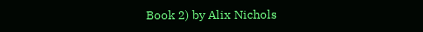Book 2) by Alix Nichols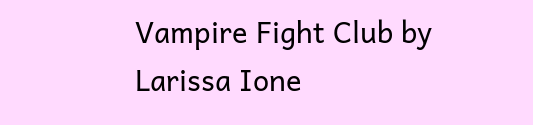Vampire Fight Club by Larissa Ione